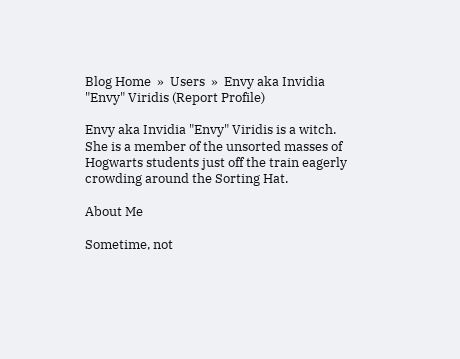Blog Home  »  Users  »  Envy aka Invidia "Envy" Viridis (Report Profile)

Envy aka Invidia "Envy" Viridis is a witch. She is a member of the unsorted masses of Hogwarts students just off the train eagerly crowding around the Sorting Hat.

About Me

Sometime, not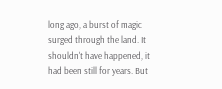long ago, a burst of magic surged through the land. It shouldn't have happened, it had been still for years. But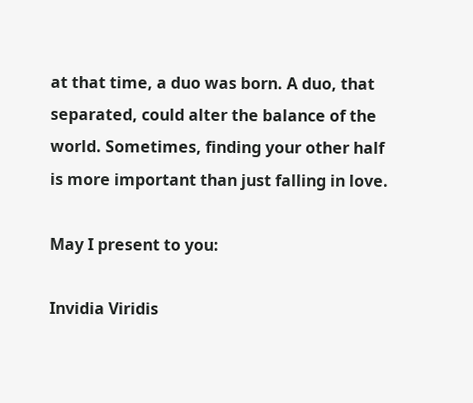at that time, a duo was born. A duo, that separated, could alter the balance of the world. Sometimes, finding your other half is more important than just falling in love.

May I present to you:

Invidia Viridis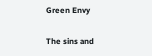Green Envy

The sins and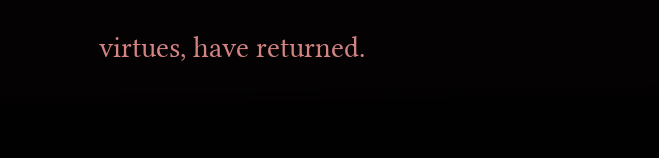virtues, have returned.